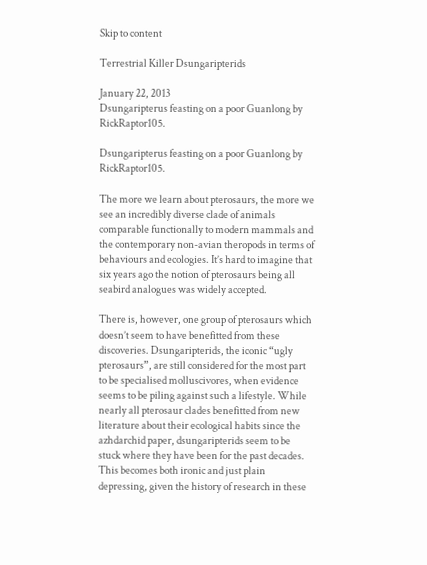Skip to content

Terrestrial Killer Dsungaripterids

January 22, 2013
Dsungaripterus feasting on a poor Guanlong by RickRaptor105.

Dsungaripterus feasting on a poor Guanlong by RickRaptor105.

The more we learn about pterosaurs, the more we see an incredibly diverse clade of animals comparable functionally to modern mammals and the contemporary non-avian theropods in terms of behaviours and ecologies. It’s hard to imagine that six years ago the notion of pterosaurs being all seabird analogues was widely accepted.

There is, however, one group of pterosaurs which doesn’t seem to have benefitted from these discoveries. Dsungaripterids, the iconic “ugly pterosaurs”, are still considered for the most part to be specialised molluscivores, when evidence seems to be piling against such a lifestyle. While nearly all pterosaur clades benefitted from new literature about their ecological habits since the azhdarchid paper, dsungaripterids seem to be stuck where they have been for the past decades. This becomes both ironic and just plain depressing, given the history of research in these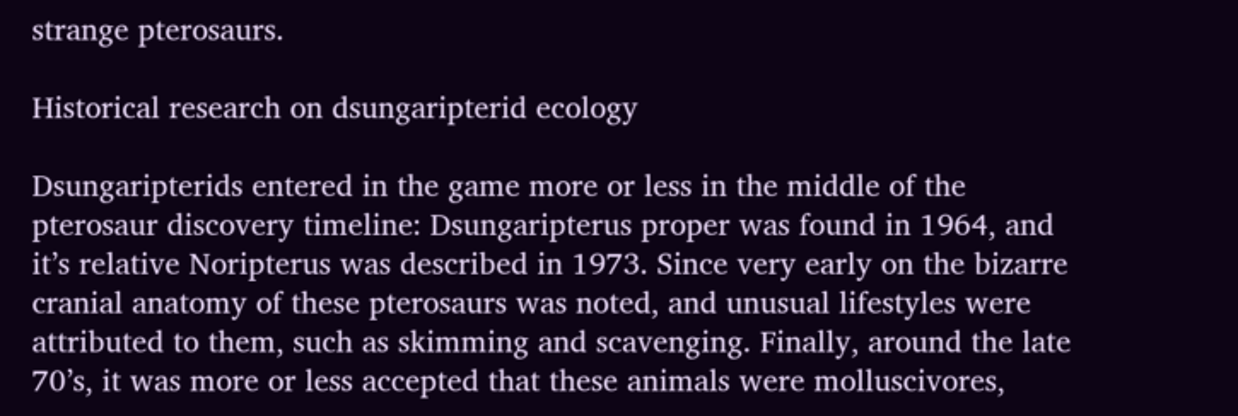strange pterosaurs.

Historical research on dsungaripterid ecology

Dsungaripterids entered in the game more or less in the middle of the pterosaur discovery timeline: Dsungaripterus proper was found in 1964, and it’s relative Noripterus was described in 1973. Since very early on the bizarre cranial anatomy of these pterosaurs was noted, and unusual lifestyles were attributed to them, such as skimming and scavenging. Finally, around the late 70’s, it was more or less accepted that these animals were molluscivores,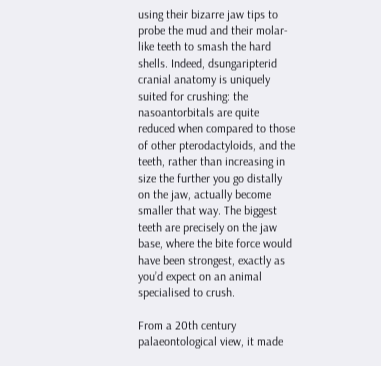using their bizarre jaw tips to probe the mud and their molar-like teeth to smash the hard shells. Indeed, dsungaripterid cranial anatomy is uniquely suited for crushing: the nasoantorbitals are quite reduced when compared to those of other pterodactyloids, and the teeth, rather than increasing in size the further you go distally on the jaw, actually become smaller that way. The biggest teeth are precisely on the jaw base, where the bite force would have been strongest, exactly as you’d expect on an animal specialised to crush.

From a 20th century palaeontological view, it made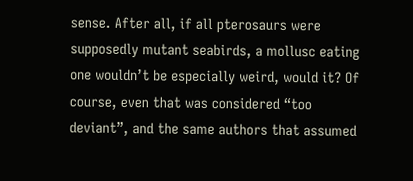sense. After all, if all pterosaurs were supposedly mutant seabirds, a mollusc eating one wouldn’t be especially weird, would it? Of course, even that was considered “too deviant”, and the same authors that assumed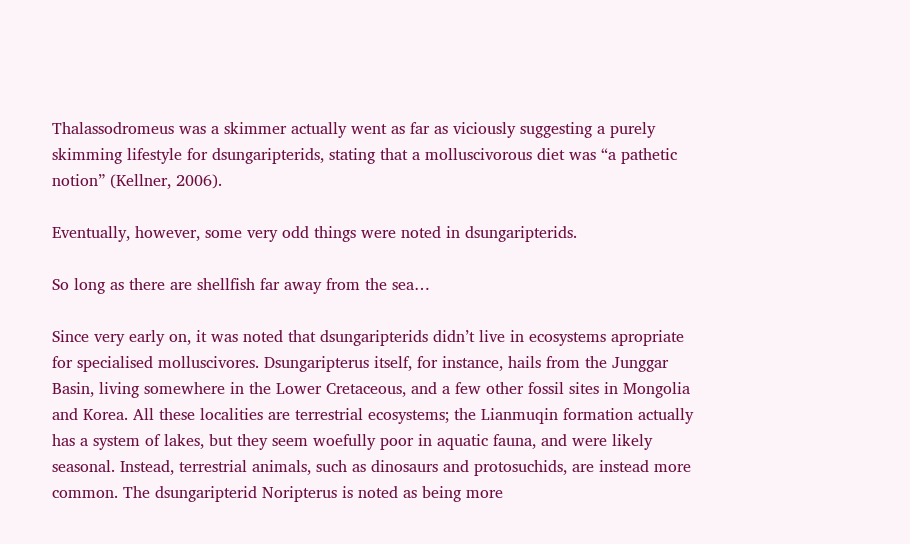Thalassodromeus was a skimmer actually went as far as viciously suggesting a purely skimming lifestyle for dsungaripterids, stating that a molluscivorous diet was “a pathetic notion” (Kellner, 2006).

Eventually, however, some very odd things were noted in dsungaripterids.

So long as there are shellfish far away from the sea…

Since very early on, it was noted that dsungaripterids didn’t live in ecosystems apropriate for specialised molluscivores. Dsungaripterus itself, for instance, hails from the Junggar Basin, living somewhere in the Lower Cretaceous, and a few other fossil sites in Mongolia and Korea. All these localities are terrestrial ecosystems; the Lianmuqin formation actually has a system of lakes, but they seem woefully poor in aquatic fauna, and were likely seasonal. Instead, terrestrial animals, such as dinosaurs and protosuchids, are instead more common. The dsungaripterid Noripterus is noted as being more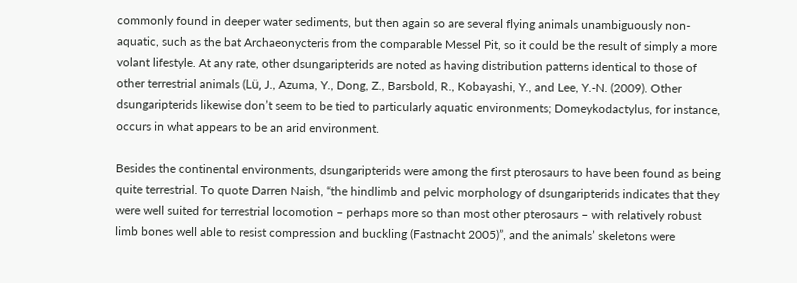commonly found in deeper water sediments, but then again so are several flying animals unambiguously non-aquatic, such as the bat Archaeonycteris from the comparable Messel Pit, so it could be the result of simply a more volant lifestyle. At any rate, other dsungaripterids are noted as having distribution patterns identical to those of other terrestrial animals (Lü, J., Azuma, Y., Dong, Z., Barsbold, R., Kobayashi, Y., and Lee, Y.-N. (2009). Other dsungaripterids likewise don’t seem to be tied to particularly aquatic environments; Domeykodactylus, for instance, occurs in what appears to be an arid environment.

Besides the continental environments, dsungaripterids were among the first pterosaurs to have been found as being quite terrestrial. To quote Darren Naish, “the hindlimb and pelvic morphology of dsungaripterids indicates that they were well suited for terrestrial locomotion – perhaps more so than most other pterosaurs – with relatively robust limb bones well able to resist compression and buckling (Fastnacht 2005)”, and the animals’ skeletons were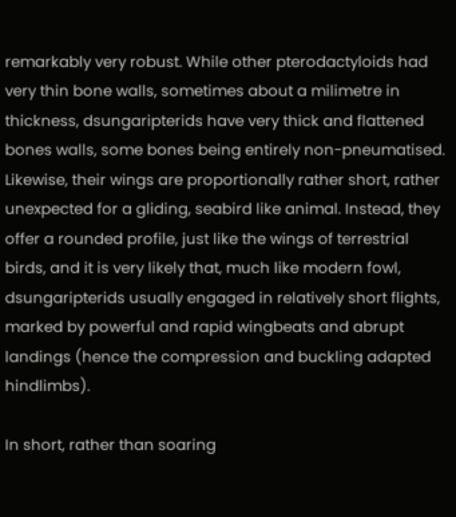remarkably very robust. While other pterodactyloids had very thin bone walls, sometimes about a milimetre in thickness, dsungaripterids have very thick and flattened bones walls, some bones being entirely non-pneumatised. Likewise, their wings are proportionally rather short, rather unexpected for a gliding, seabird like animal. Instead, they offer a rounded profile, just like the wings of terrestrial birds, and it is very likely that, much like modern fowl, dsungaripterids usually engaged in relatively short flights, marked by powerful and rapid wingbeats and abrupt landings (hence the compression and buckling adapted hindlimbs).

In short, rather than soaring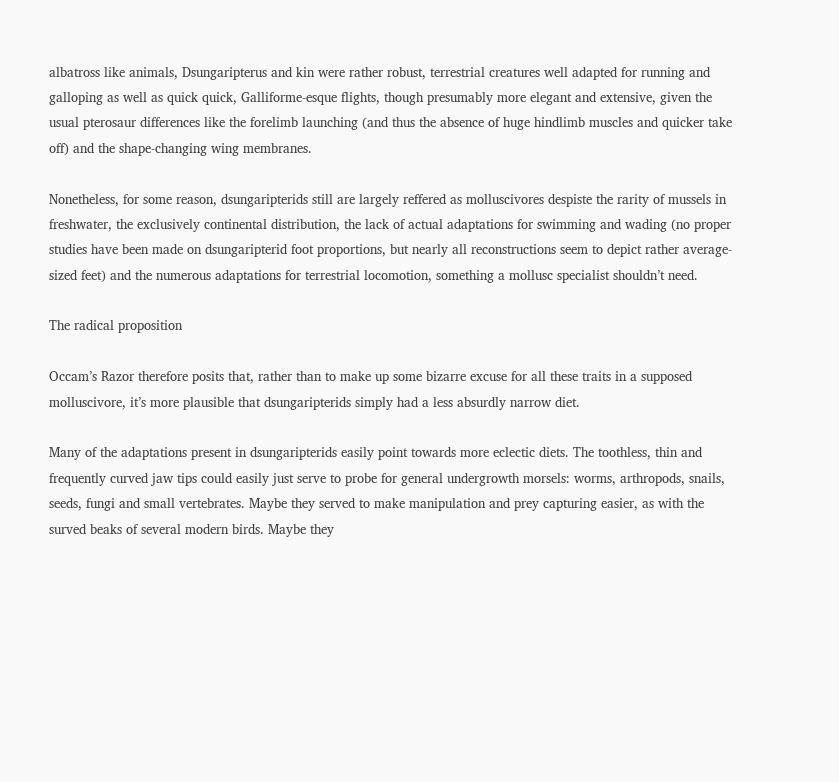albatross like animals, Dsungaripterus and kin were rather robust, terrestrial creatures well adapted for running and galloping as well as quick quick, Galliforme-esque flights, though presumably more elegant and extensive, given the usual pterosaur differences like the forelimb launching (and thus the absence of huge hindlimb muscles and quicker take off) and the shape-changing wing membranes.

Nonetheless, for some reason, dsungaripterids still are largely reffered as molluscivores despiste the rarity of mussels in freshwater, the exclusively continental distribution, the lack of actual adaptations for swimming and wading (no proper studies have been made on dsungaripterid foot proportions, but nearly all reconstructions seem to depict rather average-sized feet) and the numerous adaptations for terrestrial locomotion, something a mollusc specialist shouldn’t need.

The radical proposition

Occam’s Razor therefore posits that, rather than to make up some bizarre excuse for all these traits in a supposed molluscivore, it’s more plausible that dsungaripterids simply had a less absurdly narrow diet.

Many of the adaptations present in dsungaripterids easily point towards more eclectic diets. The toothless, thin and frequently curved jaw tips could easily just serve to probe for general undergrowth morsels: worms, arthropods, snails, seeds, fungi and small vertebrates. Maybe they served to make manipulation and prey capturing easier, as with the surved beaks of several modern birds. Maybe they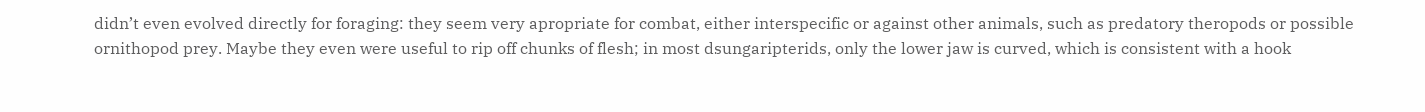didn’t even evolved directly for foraging: they seem very apropriate for combat, either interspecific or against other animals, such as predatory theropods or possible ornithopod prey. Maybe they even were useful to rip off chunks of flesh; in most dsungaripterids, only the lower jaw is curved, which is consistent with a hook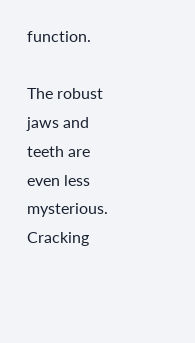function.

The robust jaws and teeth are even less mysterious. Cracking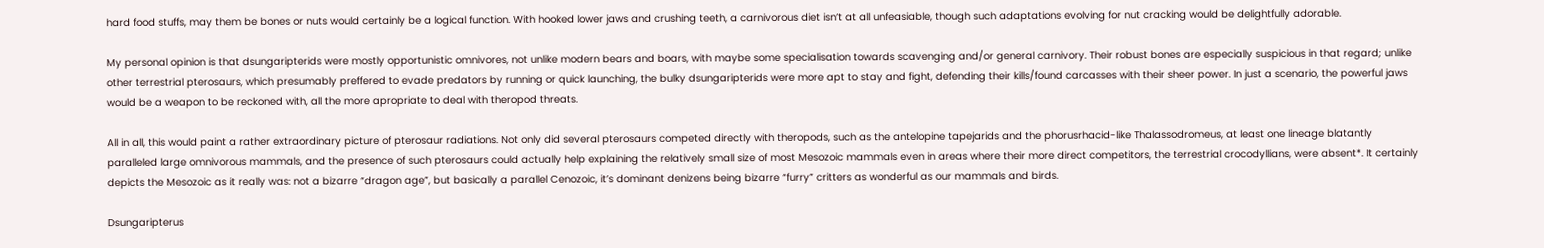hard food stuffs, may them be bones or nuts would certainly be a logical function. With hooked lower jaws and crushing teeth, a carnivorous diet isn’t at all unfeasiable, though such adaptations evolving for nut cracking would be delightfully adorable.

My personal opinion is that dsungaripterids were mostly opportunistic omnivores, not unlike modern bears and boars, with maybe some specialisation towards scavenging and/or general carnivory. Their robust bones are especially suspicious in that regard; unlike other terrestrial pterosaurs, which presumably preffered to evade predators by running or quick launching, the bulky dsungaripterids were more apt to stay and fight, defending their kills/found carcasses with their sheer power. In just a scenario, the powerful jaws would be a weapon to be reckoned with, all the more apropriate to deal with theropod threats.

All in all, this would paint a rather extraordinary picture of pterosaur radiations. Not only did several pterosaurs competed directly with theropods, such as the antelopine tapejarids and the phorusrhacid-like Thalassodromeus, at least one lineage blatantly paralleled large omnivorous mammals, and the presence of such pterosaurs could actually help explaining the relatively small size of most Mesozoic mammals even in areas where their more direct competitors, the terrestrial crocodyllians, were absent*. It certainly depicts the Mesozoic as it really was: not a bizarre “dragon age”, but basically a parallel Cenozoic, it’s dominant denizens being bizarre “furry” critters as wonderful as our mammals and birds.

Dsungaripterus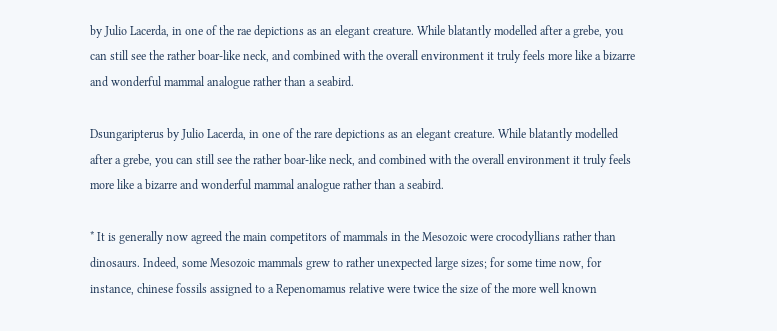by Julio Lacerda, in one of the rae depictions as an elegant creature. While blatantly modelled after a grebe, you can still see the rather boar-like neck, and combined with the overall environment it truly feels more like a bizarre and wonderful mammal analogue rather than a seabird.

Dsungaripterus by Julio Lacerda, in one of the rare depictions as an elegant creature. While blatantly modelled after a grebe, you can still see the rather boar-like neck, and combined with the overall environment it truly feels more like a bizarre and wonderful mammal analogue rather than a seabird.

* It is generally now agreed the main competitors of mammals in the Mesozoic were crocodyllians rather than dinosaurs. Indeed, some Mesozoic mammals grew to rather unexpected large sizes; for some time now, for instance, chinese fossils assigned to a Repenomamus relative were twice the size of the more well known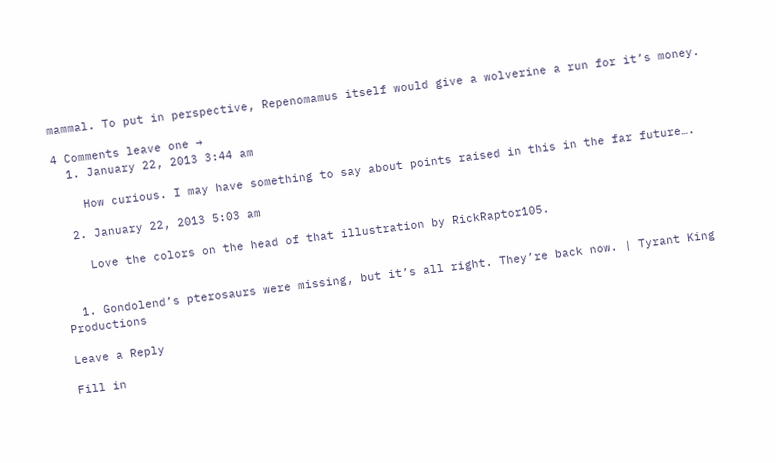mammal. To put in perspective, Repenomamus itself would give a wolverine a run for it’s money.

4 Comments leave one →
  1. January 22, 2013 3:44 am

    How curious. I may have something to say about points raised in this in the far future….

  2. January 22, 2013 5:03 am

    Love the colors on the head of that illustration by RickRaptor105.


  1. Gondolend’s pterosaurs were missing, but it’s all right. They’re back now. | Tyrant King Productions

Leave a Reply

Fill in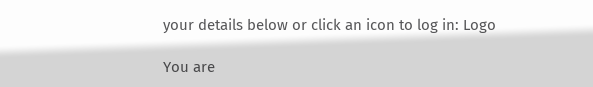your details below or click an icon to log in: Logo

You are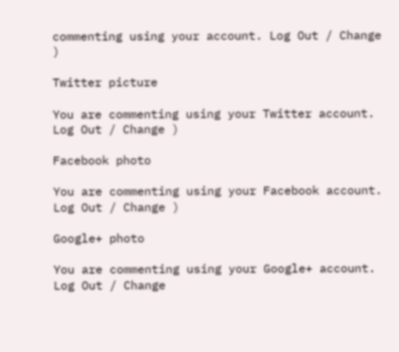commenting using your account. Log Out / Change )

Twitter picture

You are commenting using your Twitter account. Log Out / Change )

Facebook photo

You are commenting using your Facebook account. Log Out / Change )

Google+ photo

You are commenting using your Google+ account. Log Out / Change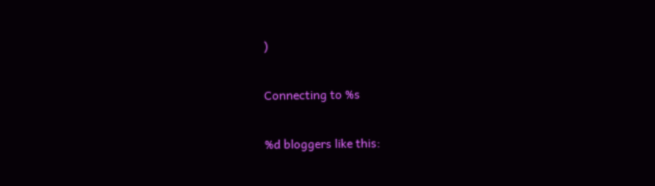)

Connecting to %s

%d bloggers like this: